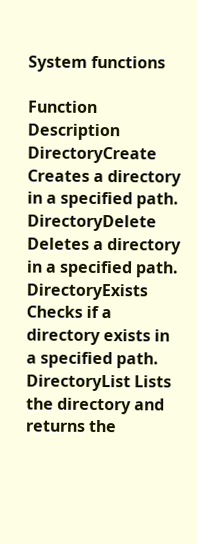System functions

Function Description
DirectoryCreate Creates a directory in a specified path.
DirectoryDelete Deletes a directory in a specified path.
DirectoryExists Checks if a directory exists in a specified path.
DirectoryList Lists the directory and returns the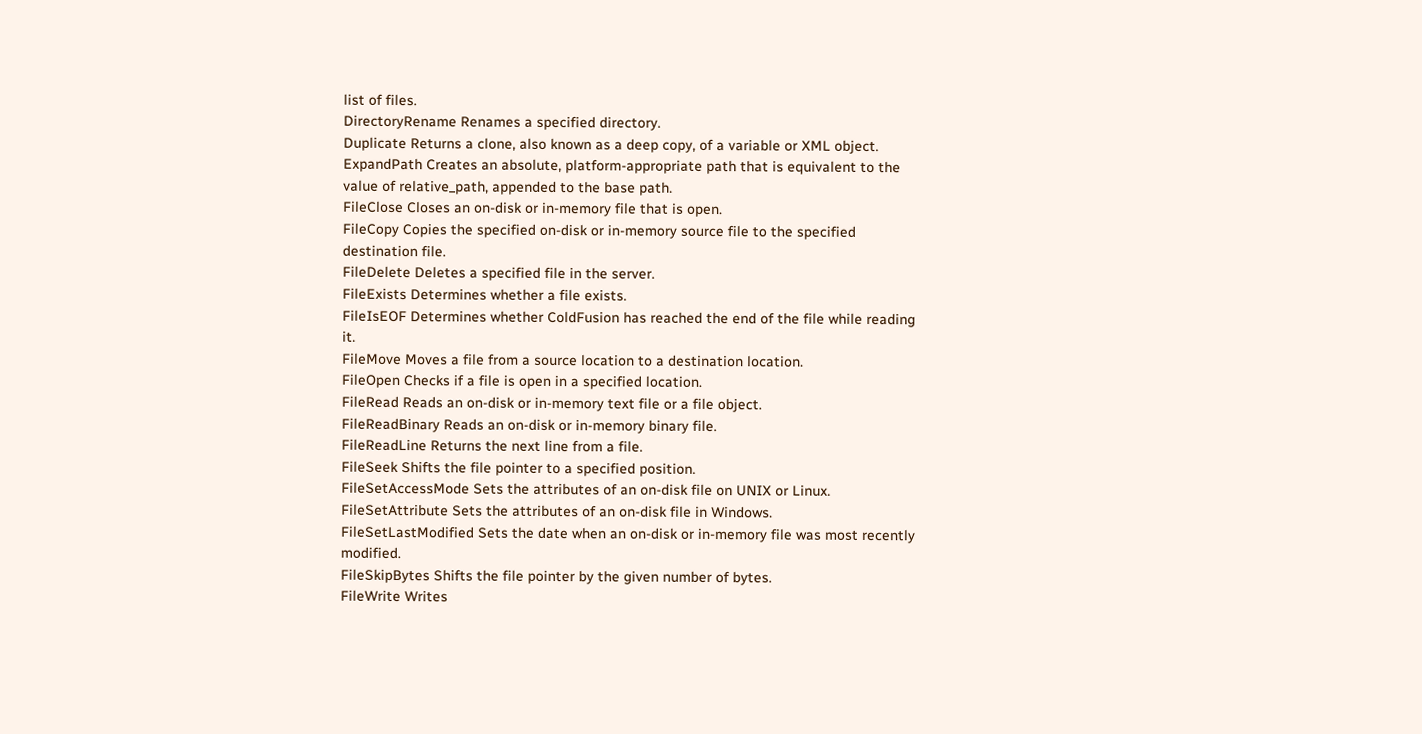list of files.
DirectoryRename Renames a specified directory.
Duplicate Returns a clone, also known as a deep copy, of a variable or XML object.
ExpandPath Creates an absolute, platform-appropriate path that is equivalent to the value of relative_path, appended to the base path.
FileClose Closes an on-disk or in-memory file that is open.
FileCopy Copies the specified on-disk or in-memory source file to the specified destination file.
FileDelete Deletes a specified file in the server.
FileExists Determines whether a file exists.
FileIsEOF Determines whether ColdFusion has reached the end of the file while reading it.
FileMove Moves a file from a source location to a destination location.
FileOpen Checks if a file is open in a specified location.
FileRead Reads an on-disk or in-memory text file or a file object.
FileReadBinary Reads an on-disk or in-memory binary file.
FileReadLine Returns the next line from a file.
FileSeek Shifts the file pointer to a specified position.
FileSetAccessMode Sets the attributes of an on-disk file on UNIX or Linux.
FileSetAttribute Sets the attributes of an on-disk file in Windows.
FileSetLastModified Sets the date when an on-disk or in-memory file was most recently modified.
FileSkipBytes Shifts the file pointer by the given number of bytes.
FileWrite Writes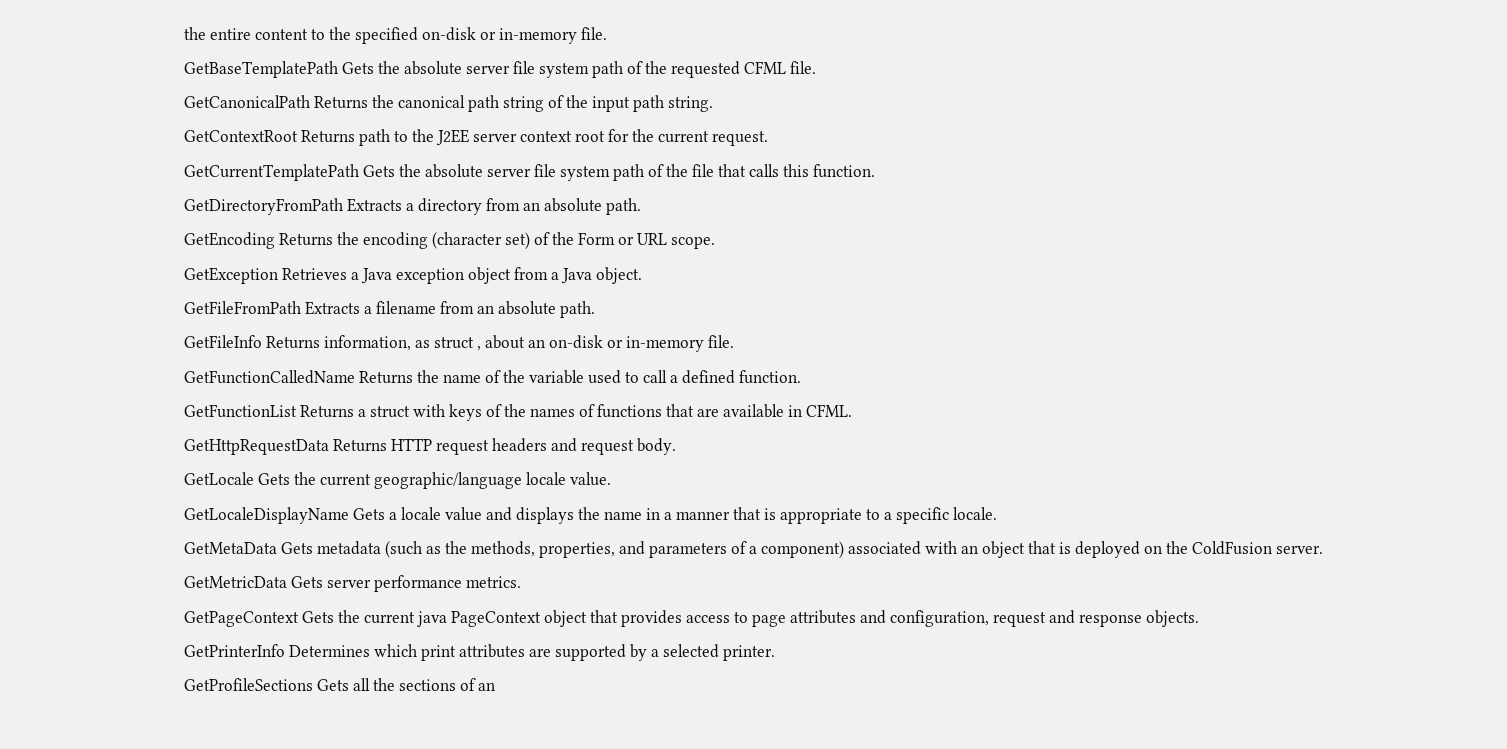the entire content to the specified on-disk or in-memory file.
GetBaseTemplatePath Gets the absolute server file system path of the requested CFML file.
GetCanonicalPath Returns the canonical path string of the input path string.
GetContextRoot Returns path to the J2EE server context root for the current request.
GetCurrentTemplatePath Gets the absolute server file system path of the file that calls this function.
GetDirectoryFromPath Extracts a directory from an absolute path.
GetEncoding Returns the encoding (character set) of the Form or URL scope.
GetException Retrieves a Java exception object from a Java object.
GetFileFromPath Extracts a filename from an absolute path.
GetFileInfo Returns information, as struct , about an on-disk or in-memory file.
GetFunctionCalledName Returns the name of the variable used to call a defined function.
GetFunctionList Returns a struct with keys of the names of functions that are available in CFML.
GetHttpRequestData Returns HTTP request headers and request body.
GetLocale Gets the current geographic/language locale value.
GetLocaleDisplayName Gets a locale value and displays the name in a manner that is appropriate to a specific locale.
GetMetaData Gets metadata (such as the methods, properties, and parameters of a component) associated with an object that is deployed on the ColdFusion server.
GetMetricData Gets server performance metrics.
GetPageContext Gets the current java PageContext object that provides access to page attributes and configuration, request and response objects.
GetPrinterInfo Determines which print attributes are supported by a selected printer.
GetProfileSections Gets all the sections of an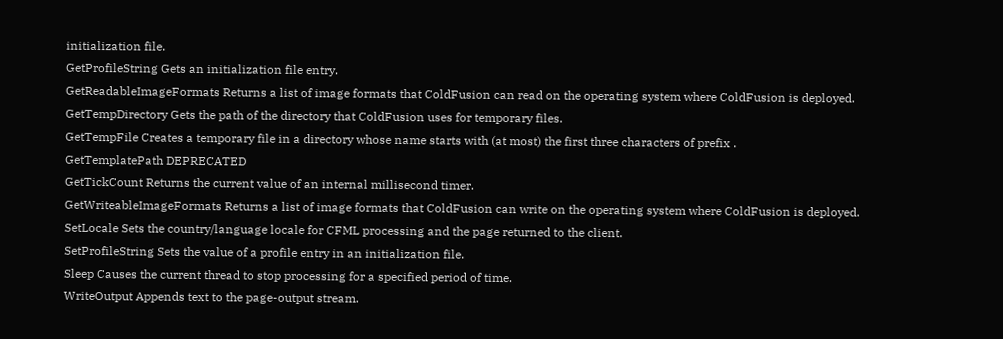initialization file.
GetProfileString Gets an initialization file entry.
GetReadableImageFormats Returns a list of image formats that ColdFusion can read on the operating system where ColdFusion is deployed.
GetTempDirectory Gets the path of the directory that ColdFusion uses for temporary files.
GetTempFile Creates a temporary file in a directory whose name starts with (at most) the first three characters of prefix .
GetTemplatePath DEPRECATED
GetTickCount Returns the current value of an internal millisecond timer.
GetWriteableImageFormats Returns a list of image formats that ColdFusion can write on the operating system where ColdFusion is deployed.
SetLocale Sets the country/language locale for CFML processing and the page returned to the client.
SetProfileString Sets the value of a profile entry in an initialization file.
Sleep Causes the current thread to stop processing for a specified period of time.
WriteOutput Appends text to the page-output stream.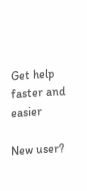Get help faster and easier

New user?